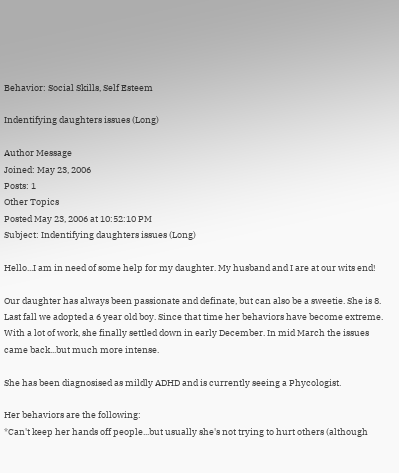Behavior: Social Skills, Self Esteem

Indentifying daughters issues (Long)

Author Message
Joined: May 23, 2006
Posts: 1
Other Topics
Posted May 23, 2006 at 10:52:10 PM
Subject: Indentifying daughters issues (Long)

Hello...I am in need of some help for my daughter. My husband and I are at our wits end!

Our daughter has always been passionate and definate, but can also be a sweetie. She is 8. Last fall we adopted a 6 year old boy. Since that time her behaviors have become extreme. With a lot of work, she finally settled down in early December. In mid March the issues came back...but much more intense.

She has been diagnosised as mildly ADHD and is currently seeing a Phycologist.

Her behaviors are the following:
*Can't keep her hands off people...but usually she's not trying to hurt others (although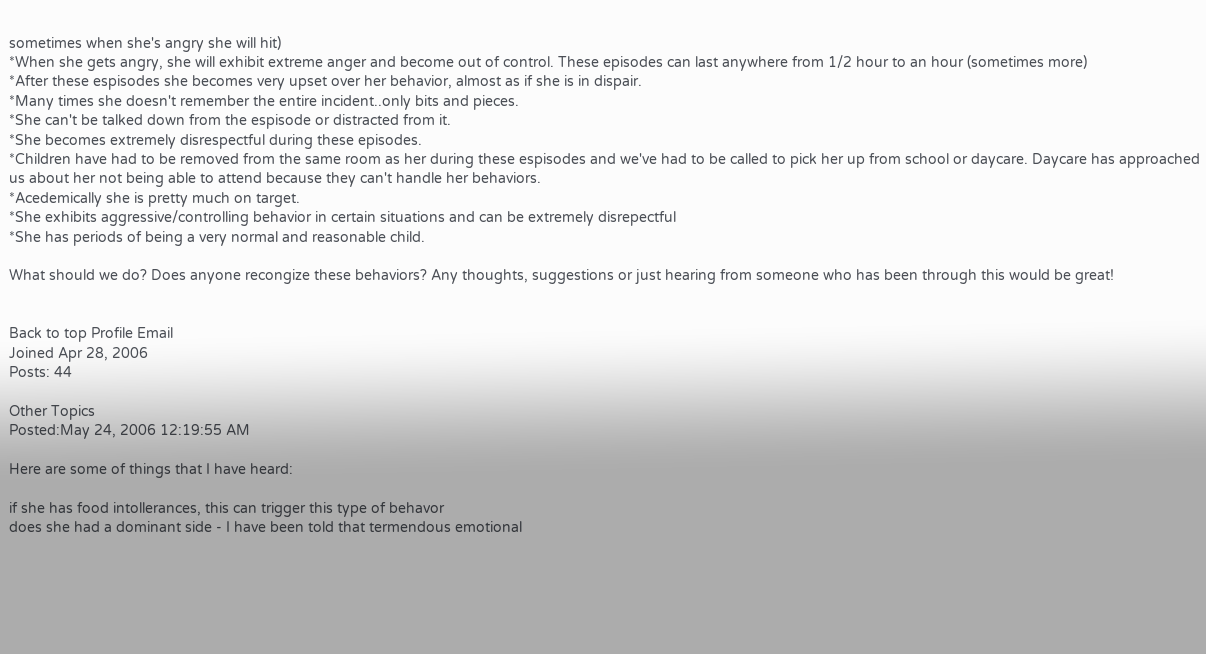sometimes when she's angry she will hit)
*When she gets angry, she will exhibit extreme anger and become out of control. These episodes can last anywhere from 1/2 hour to an hour (sometimes more)
*After these espisodes she becomes very upset over her behavior, almost as if she is in dispair.
*Many times she doesn't remember the entire incident..only bits and pieces.
*She can't be talked down from the espisode or distracted from it.
*She becomes extremely disrespectful during these episodes.
*Children have had to be removed from the same room as her during these espisodes and we've had to be called to pick her up from school or daycare. Daycare has approached us about her not being able to attend because they can't handle her behaviors.
*Acedemically she is pretty much on target.
*She exhibits aggressive/controlling behavior in certain situations and can be extremely disrepectful
*She has periods of being a very normal and reasonable child.

What should we do? Does anyone recongize these behaviors? Any thoughts, suggestions or just hearing from someone who has been through this would be great!


Back to top Profile Email
Joined Apr 28, 2006
Posts: 44

Other Topics
Posted:May 24, 2006 12:19:55 AM

Here are some of things that I have heard:

if she has food intollerances, this can trigger this type of behavor
does she had a dominant side - I have been told that termendous emotional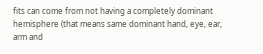fits can come from not having a completely dominant hemisphere (that means same dominant hand, eye, ear, arm and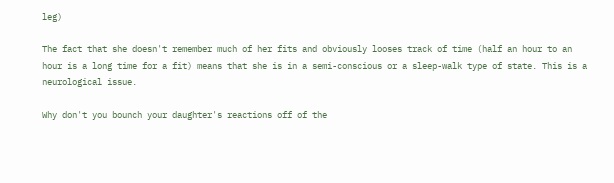leg)

The fact that she doesn't remember much of her fits and obviously looses track of time (half an hour to an hour is a long time for a fit) means that she is in a semi-conscious or a sleep-walk type of state. This is a neurological issue.

Why don't you bounch your daughter's reactions off of the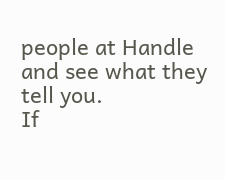people at Handle and see what they tell you.
If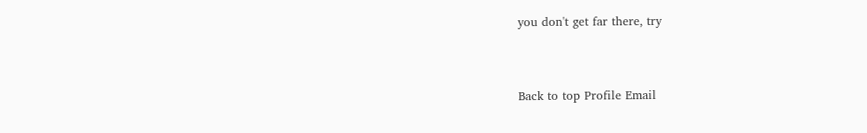you don't get far there, try


Back to top Profile Email